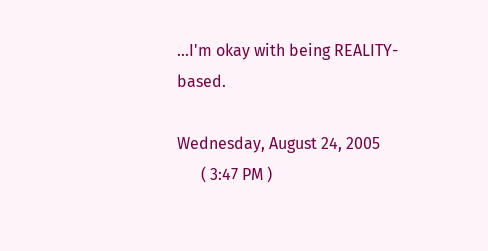...I'm okay with being REALITY-based.

Wednesday, August 24, 2005
      ( 3:47 PM )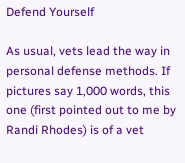Defend Yourself

As usual, vets lead the way in personal defense methods. If pictures say 1,000 words, this one (first pointed out to me by Randi Rhodes) is of a vet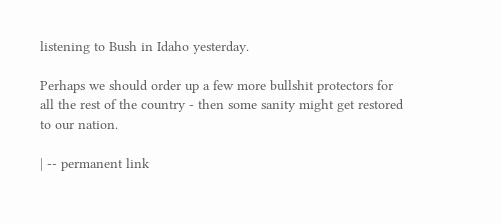listening to Bush in Idaho yesterday.

Perhaps we should order up a few more bullshit protectors for all the rest of the country - then some sanity might get restored to our nation.

| -- permanent link